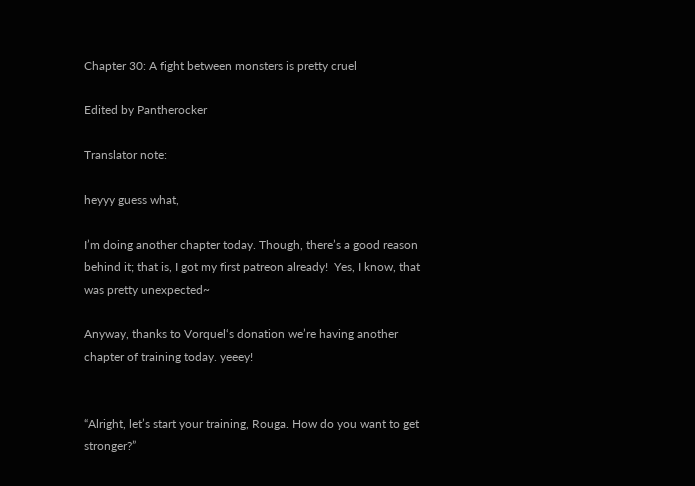Chapter 30: A fight between monsters is pretty cruel

Edited by Pantherocker

Translator note:

heyyy guess what,

I’m doing another chapter today. Though, there’s a good reason behind it; that is, I got my first patreon already!  Yes, I know, that was pretty unexpected~

Anyway, thanks to Vorquel‘s donation we’re having another chapter of training today. yeeey!


“Alright, let’s start your training, Rouga. How do you want to get stronger?”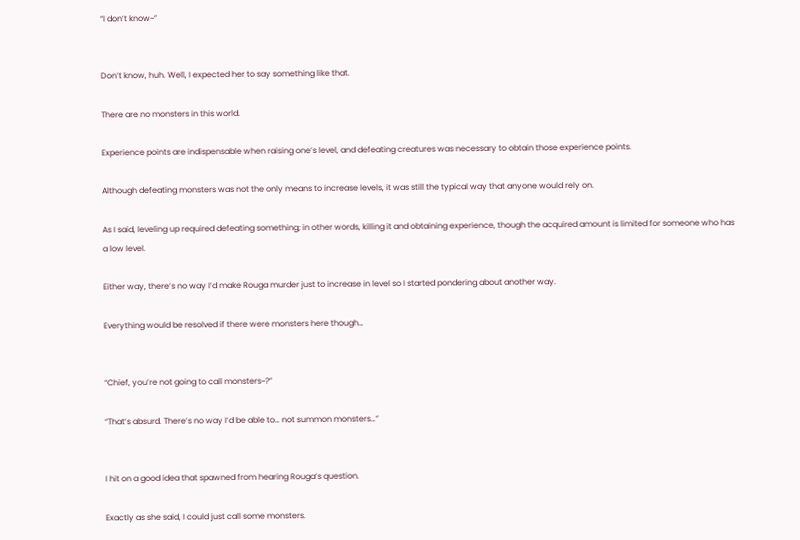“I don’t know~”


Don’t know, huh. Well, I expected her to say something like that.

There are no monsters in this world.

Experience points are indispensable when raising one’s level, and defeating creatures was necessary to obtain those experience points.

Although defeating monsters was not the only means to increase levels, it was still the typical way that anyone would rely on.

As I said, leveling up required defeating something; in other words, killing it and obtaining experience, though the acquired amount is limited for someone who has a low level.

Either way, there’s no way I’d make Rouga murder just to increase in level so I started pondering about another way.

Everything would be resolved if there were monsters here though…


“Chief, you’re not going to call monsters~?”

“That’s absurd. There’s no way I’d be able to… not summon monsters…”


I hit on a good idea that spawned from hearing Rouga’s question.

Exactly as she said, I could just call some monsters.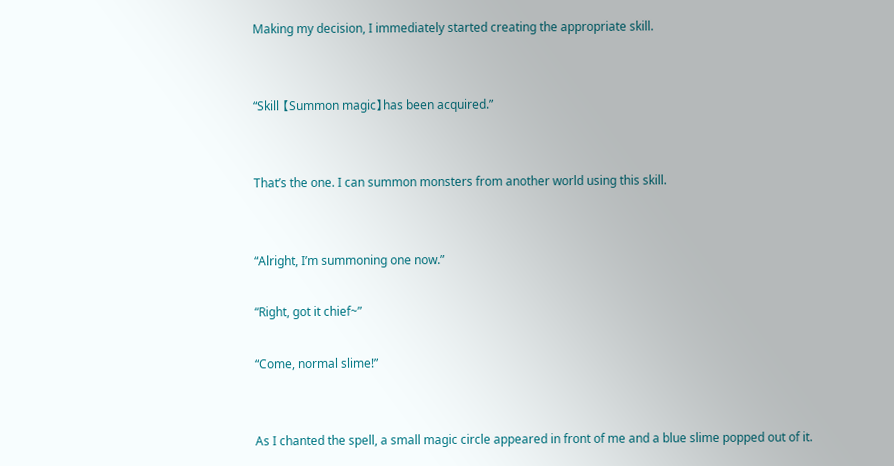Making my decision, I immediately started creating the appropriate skill.


“Skill 【Summon magic】has been acquired.”


That’s the one. I can summon monsters from another world using this skill.


“Alright, I’m summoning one now.”

“Right, got it chief~”

“Come, normal slime!”


As I chanted the spell, a small magic circle appeared in front of me and a blue slime popped out of it.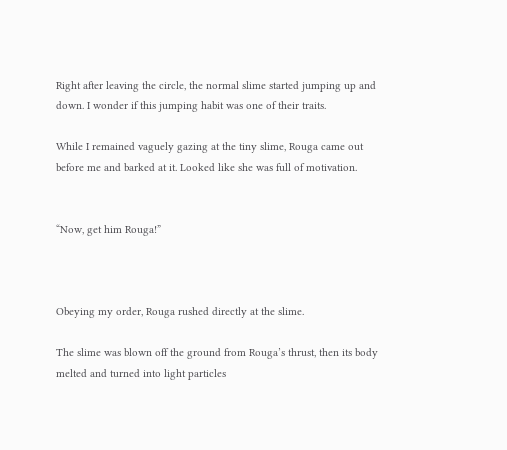Right after leaving the circle, the normal slime started jumping up and down. I wonder if this jumping habit was one of their traits.

While I remained vaguely gazing at the tiny slime, Rouga came out before me and barked at it. Looked like she was full of motivation.


“Now, get him Rouga!”



Obeying my order, Rouga rushed directly at the slime.

The slime was blown off the ground from Rouga’s thrust, then its body melted and turned into light particles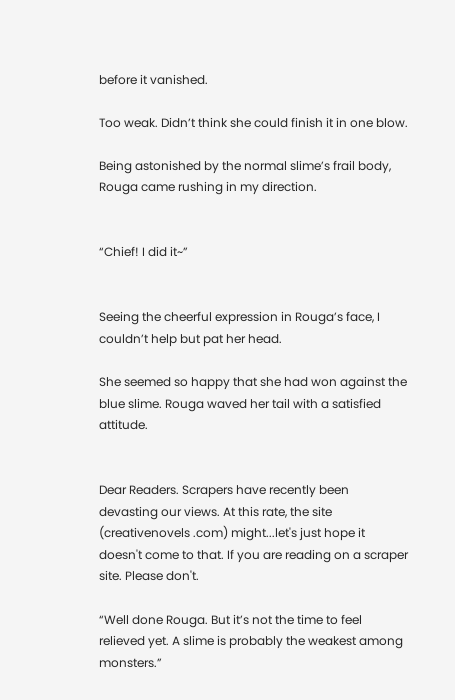before it vanished.

Too weak. Didn’t think she could finish it in one blow.

Being astonished by the normal slime’s frail body, Rouga came rushing in my direction.


“Chief! I did it~”


Seeing the cheerful expression in Rouga’s face, I couldn’t help but pat her head.

She seemed so happy that she had won against the blue slime. Rouga waved her tail with a satisfied attitude.


Dear Readers. Scrapers have recently been devasting our views. At this rate, the site (creativenovels .com) might...let's just hope it doesn't come to that. If you are reading on a scraper site. Please don't.

“Well done Rouga. But it’s not the time to feel relieved yet. A slime is probably the weakest among monsters.”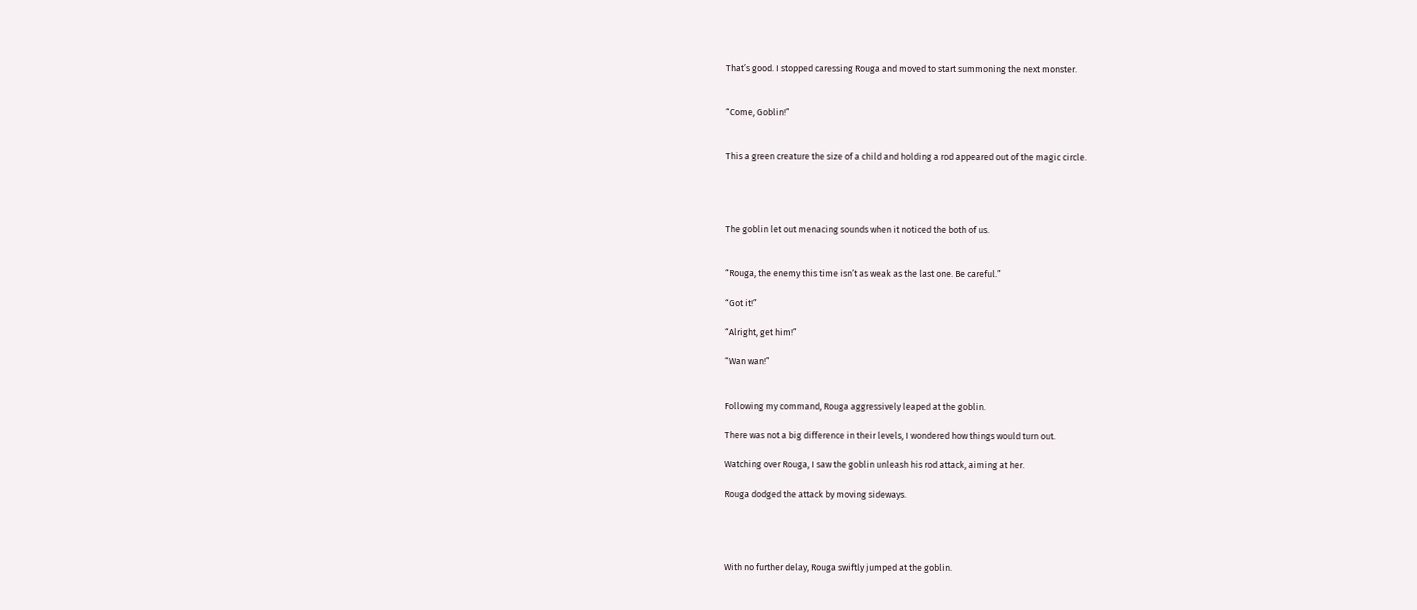That’s good. I stopped caressing Rouga and moved to start summoning the next monster.


“Come, Goblin!”


This a green creature the size of a child and holding a rod appeared out of the magic circle.




The goblin let out menacing sounds when it noticed the both of us.


“Rouga, the enemy this time isn’t as weak as the last one. Be careful.”

“Got it!”

“Alright, get him!”

“Wan wan!”


Following my command, Rouga aggressively leaped at the goblin.

There was not a big difference in their levels, I wondered how things would turn out.

Watching over Rouga, I saw the goblin unleash his rod attack, aiming at her.

Rouga dodged the attack by moving sideways.




With no further delay, Rouga swiftly jumped at the goblin.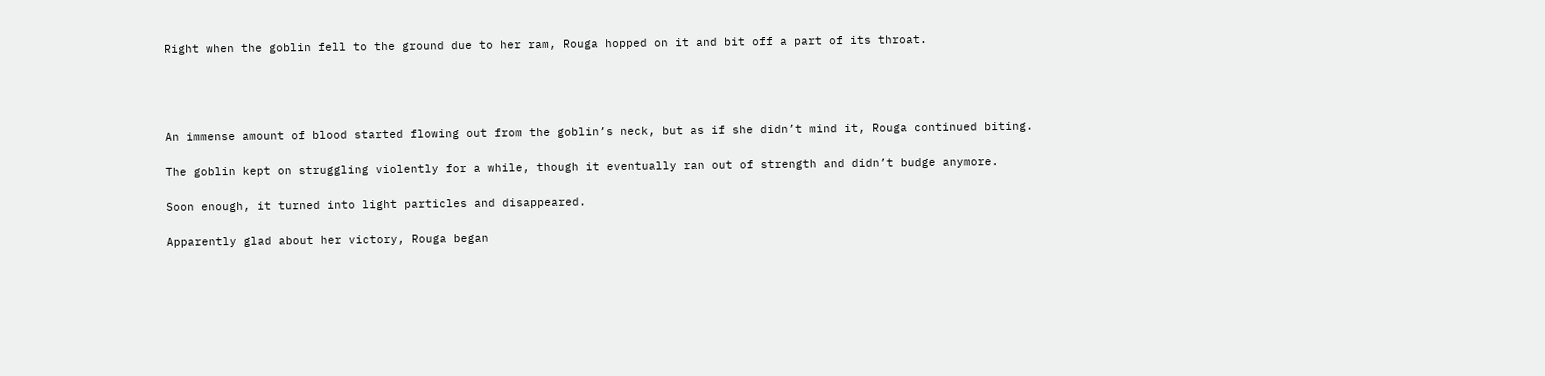Right when the goblin fell to the ground due to her ram, Rouga hopped on it and bit off a part of its throat.




An immense amount of blood started flowing out from the goblin’s neck, but as if she didn’t mind it, Rouga continued biting.

The goblin kept on struggling violently for a while, though it eventually ran out of strength and didn’t budge anymore.

Soon enough, it turned into light particles and disappeared.

Apparently glad about her victory, Rouga began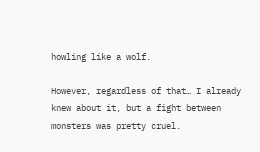howling like a wolf.

However, regardless of that… I already knew about it, but a fight between monsters was pretty cruel.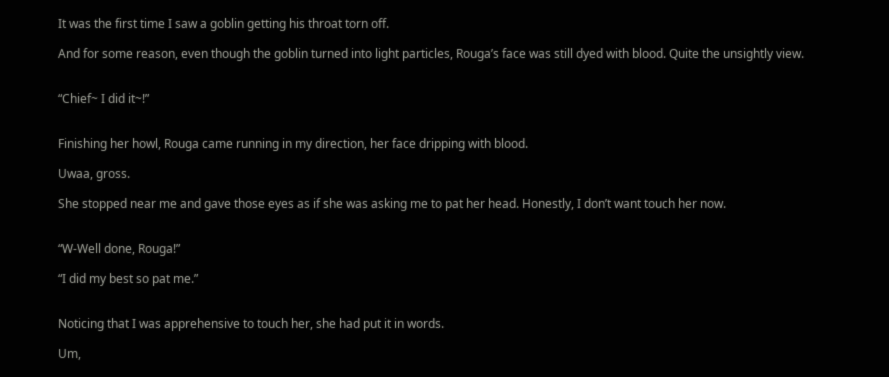It was the first time I saw a goblin getting his throat torn off.

And for some reason, even though the goblin turned into light particles, Rouga’s face was still dyed with blood. Quite the unsightly view.


“Chief~ I did it~!”


Finishing her howl, Rouga came running in my direction, her face dripping with blood.

Uwaa, gross.

She stopped near me and gave those eyes as if she was asking me to pat her head. Honestly, I don’t want touch her now.


“W-Well done, Rouga!”

“I did my best so pat me.”


Noticing that I was apprehensive to touch her, she had put it in words.

Um,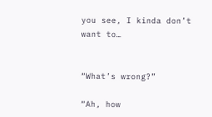you see, I kinda don’t want to…


“What’s wrong?”

“Ah, how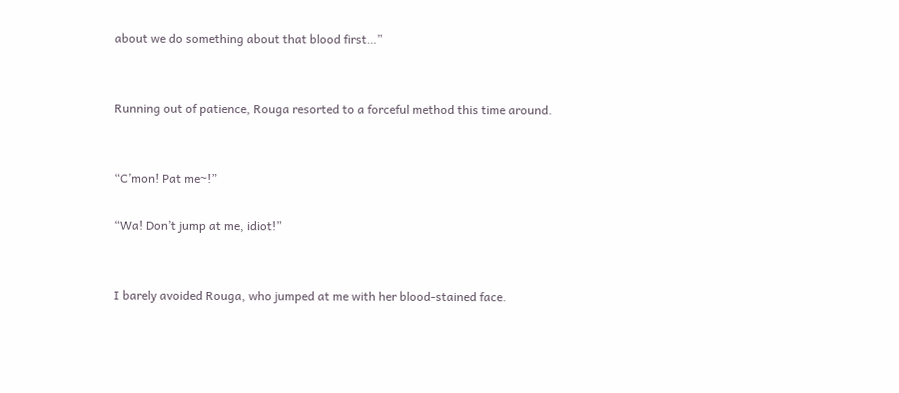about we do something about that blood first…”


Running out of patience, Rouga resorted to a forceful method this time around.


“C’mon! Pat me~!”

“Wa! Don’t jump at me, idiot!”


I barely avoided Rouga, who jumped at me with her blood-stained face.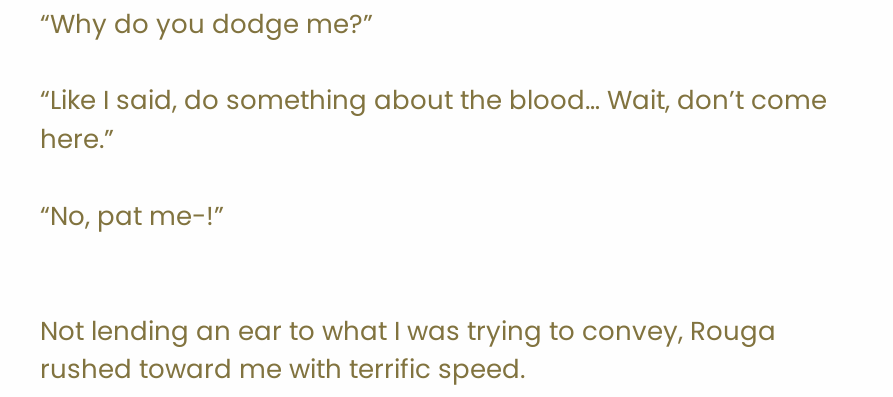“Why do you dodge me?”

“Like I said, do something about the blood… Wait, don’t come here.”

“No, pat me-!”


Not lending an ear to what I was trying to convey, Rouga rushed toward me with terrific speed.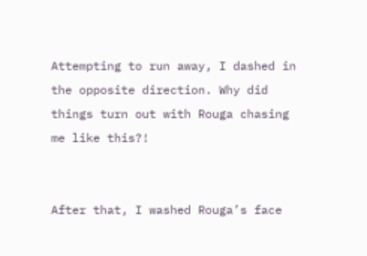Attempting to run away, I dashed in the opposite direction. Why did things turn out with Rouga chasing me like this?!


After that, I washed Rouga’s face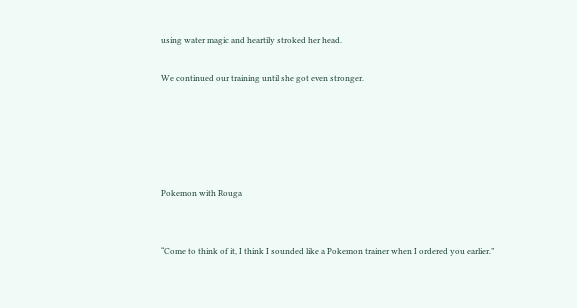using water magic and heartily stroked her head.

We continued our training until she got even stronger.





Pokemon with Rouga


“Come to think of it, I think I sounded like a Pokemon trainer when I ordered you earlier.”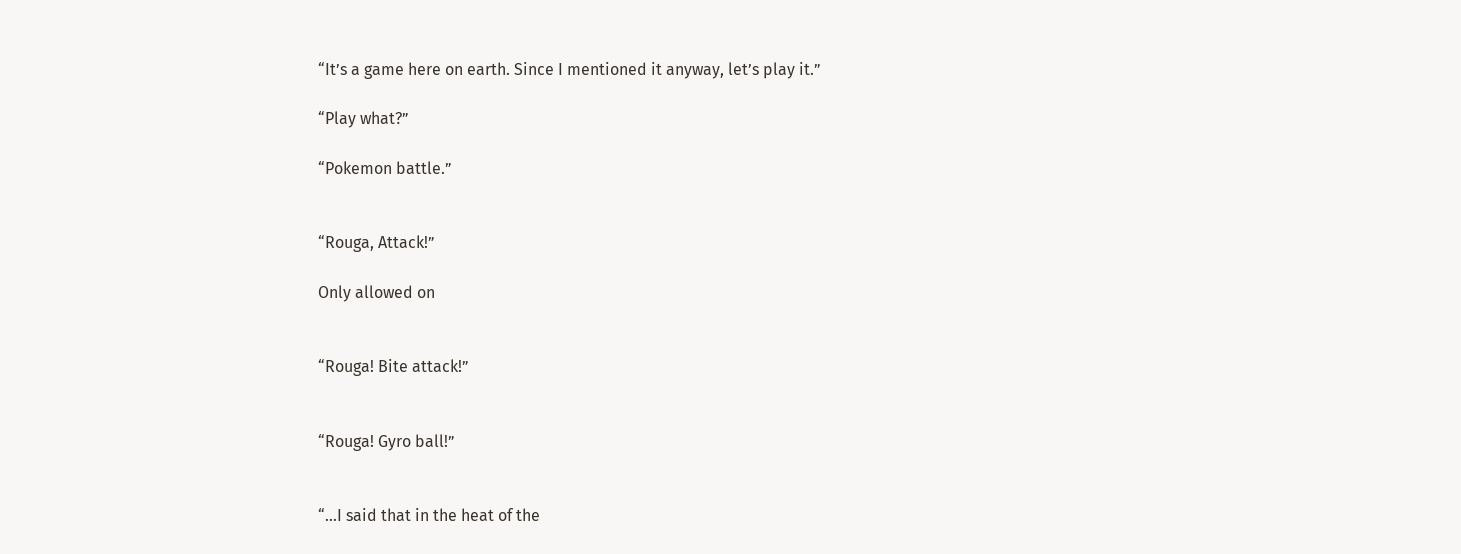“It’s a game here on earth. Since I mentioned it anyway, let’s play it.”

“Play what?”

“Pokemon battle.”


“Rouga, Attack!”

Only allowed on


“Rouga! Bite attack!”


“Rouga! Gyro ball!”


“…I said that in the heat of the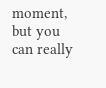moment, but you can really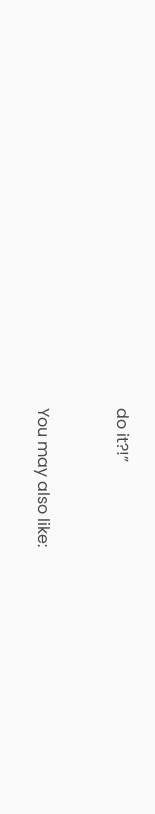do it?!”


You may also like: